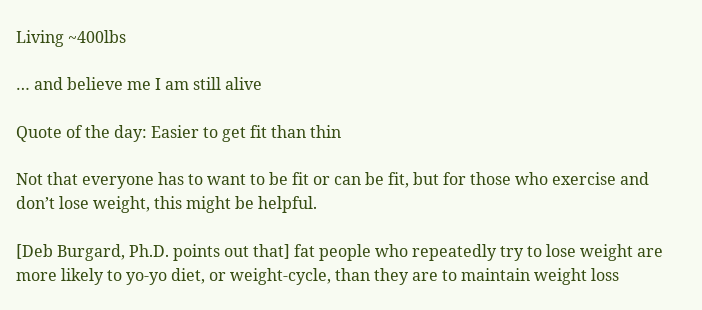Living ~400lbs

… and believe me I am still alive

Quote of the day: Easier to get fit than thin

Not that everyone has to want to be fit or can be fit, but for those who exercise and don’t lose weight, this might be helpful.

[Deb Burgard, Ph.D. points out that] fat people who repeatedly try to lose weight are more likely to yo-yo diet, or weight-cycle, than they are to maintain weight loss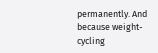permanently. And because weight-cycling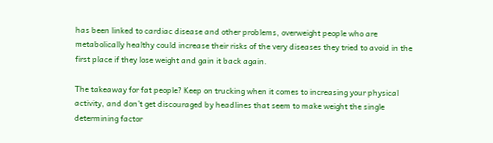has been linked to cardiac disease and other problems, overweight people who are metabolically healthy could increase their risks of the very diseases they tried to avoid in the first place if they lose weight and gain it back again.

The takeaway for fat people? Keep on trucking when it comes to increasing your physical activity, and don’t get discouraged by headlines that seem to make weight the single determining factor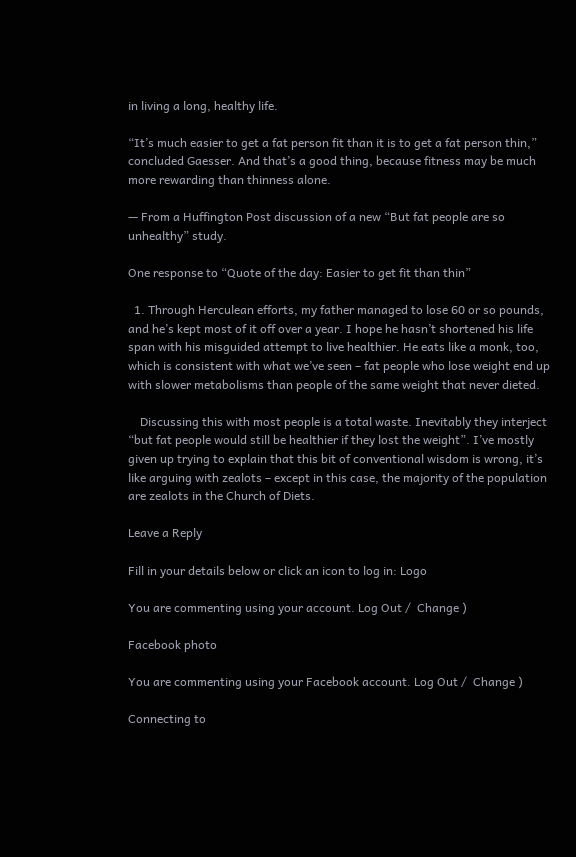in living a long, healthy life.

“It’s much easier to get a fat person fit than it is to get a fat person thin,” concluded Gaesser. And that’s a good thing, because fitness may be much more rewarding than thinness alone.

— From a Huffington Post discussion of a new “But fat people are so unhealthy” study.

One response to “Quote of the day: Easier to get fit than thin”

  1. Through Herculean efforts, my father managed to lose 60 or so pounds, and he’s kept most of it off over a year. I hope he hasn’t shortened his life span with his misguided attempt to live healthier. He eats like a monk, too, which is consistent with what we’ve seen – fat people who lose weight end up with slower metabolisms than people of the same weight that never dieted.

    Discussing this with most people is a total waste. Inevitably they interject “but fat people would still be healthier if they lost the weight”. I’ve mostly given up trying to explain that this bit of conventional wisdom is wrong, it’s like arguing with zealots – except in this case, the majority of the population are zealots in the Church of Diets.

Leave a Reply

Fill in your details below or click an icon to log in: Logo

You are commenting using your account. Log Out /  Change )

Facebook photo

You are commenting using your Facebook account. Log Out /  Change )

Connecting to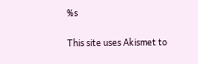%s

This site uses Akismet to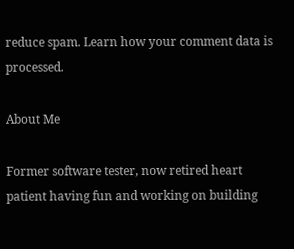reduce spam. Learn how your comment data is processed.

About Me

Former software tester, now retired heart patient having fun and working on building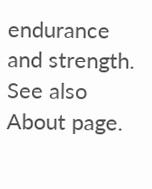endurance and strength. See also About page.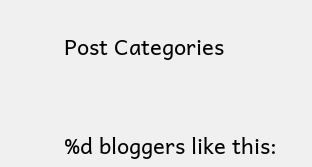Post Categories


%d bloggers like this: